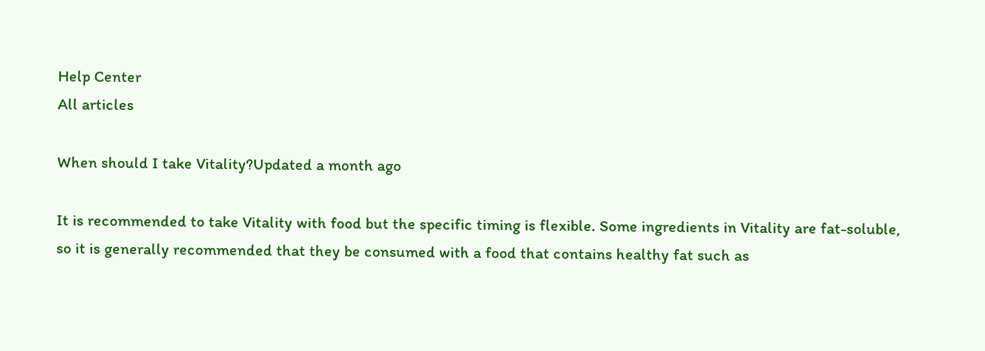Help Center
All articles

When should I take Vitality?Updated a month ago

It is recommended to take Vitality with food but the specific timing is flexible. Some ingredients in Vitality are fat-soluble, so it is generally recommended that they be consumed with a food that contains healthy fat such as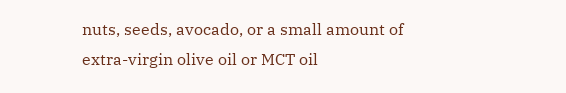nuts, seeds, avocado, or a small amount of extra-virgin olive oil or MCT oil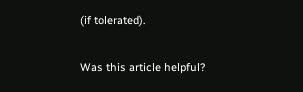(if tolerated).

Was this article helpful?